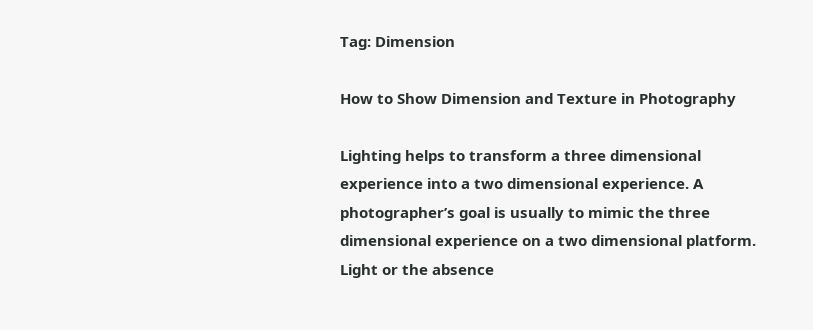Tag: Dimension

How to Show Dimension and Texture in Photography

Lighting helps to transform a three dimensional experience into a two dimensional experience. A photographer’s goal is usually to mimic the three dimensional experience on a two dimensional platform. Light or the absence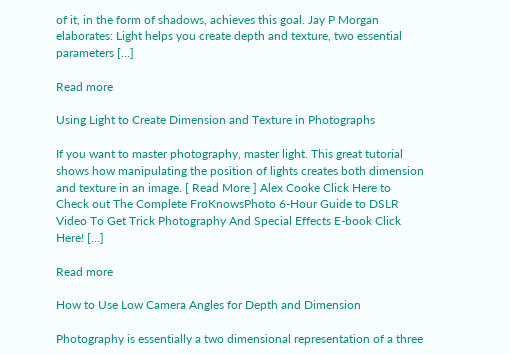of it, in the form of shadows, achieves this goal. Jay P Morgan elaborates: Light helps you create depth and texture, two essential parameters […]

Read more

Using Light to Create Dimension and Texture in Photographs

If you want to master photography, master light. This great tutorial shows how manipulating the position of lights creates both dimension and texture in an image. [ Read More ] Alex Cooke Click Here to Check out The Complete FroKnowsPhoto 6-Hour Guide to DSLR Video To Get Trick Photography And Special Effects E-book Click Here! […]

Read more

How to Use Low Camera Angles for Depth and Dimension

Photography is essentially a two dimensional representation of a three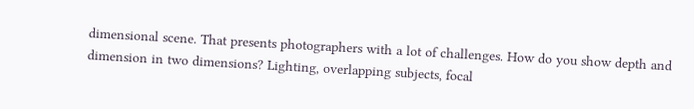dimensional scene. That presents photographers with a lot of challenges. How do you show depth and dimension in two dimensions? Lighting, overlapping subjects, focal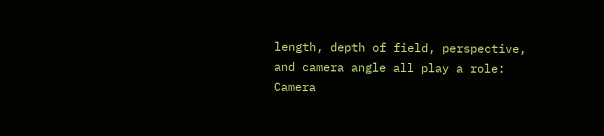length, depth of field, perspective, and camera angle all play a role: Camera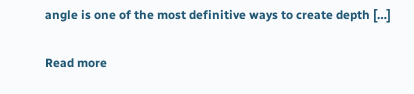angle is one of the most definitive ways to create depth […]

Read more